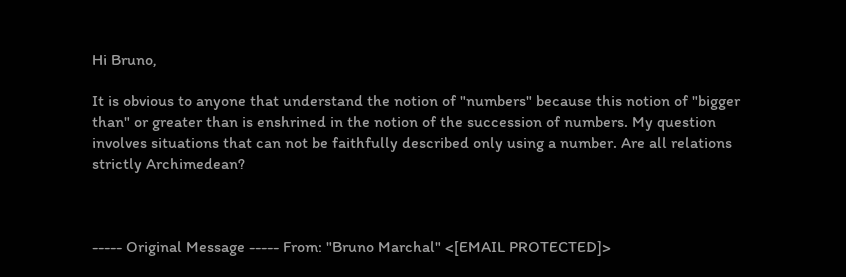Hi Bruno,

It is obvious to anyone that understand the notion of "numbers" because this notion of "bigger than" or greater than is enshrined in the notion of the succession of numbers. My question involves situations that can not be faithfully described only using a number. Are all relations strictly Archimedean?



----- Original Message ----- From: "Bruno Marchal" <[EMAIL PROTECTED]>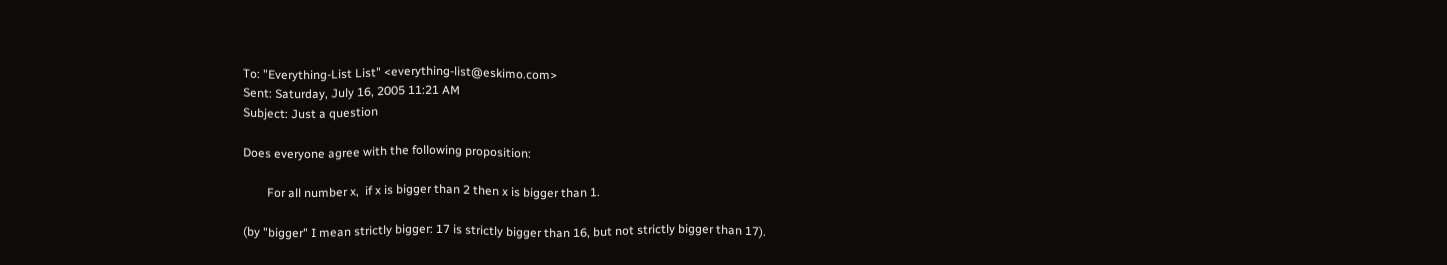To: "Everything-List List" <everything-list@eskimo.com>
Sent: Saturday, July 16, 2005 11:21 AM
Subject: Just a question

Does everyone agree with the following proposition:

        For all number x,  if x is bigger than 2 then x is bigger than 1.

(by "bigger" I mean strictly bigger: 17 is strictly bigger than 16, but not strictly bigger than 17).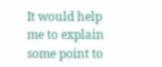It would help me to explain some point to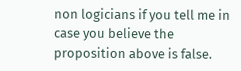non logicians if you tell me in case you believe the proposition above is false.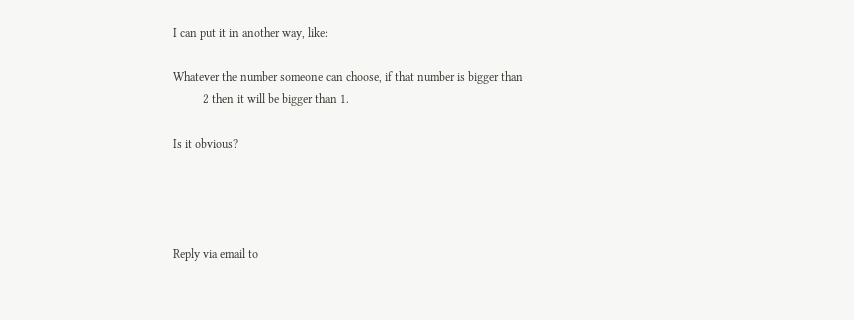I can put it in another way, like:

Whatever the number someone can choose, if that number is bigger than
          2 then it will be bigger than 1.

Is it obvious?




Reply via email to